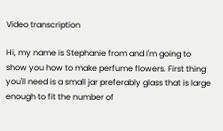Video transcription

Hi, my name is Stephanie from and I'm going to show you how to make perfume flowers. First thing you'll need is a small jar preferably glass that is large enough to fit the number of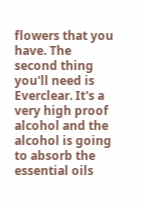flowers that you have. The second thing you'll need is Everclear. It's a very high proof alcohol and the alcohol is going to absorb the essential oils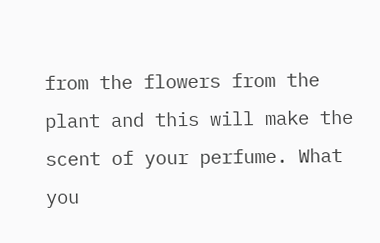from the flowers from the plant and this will make the scent of your perfume. What you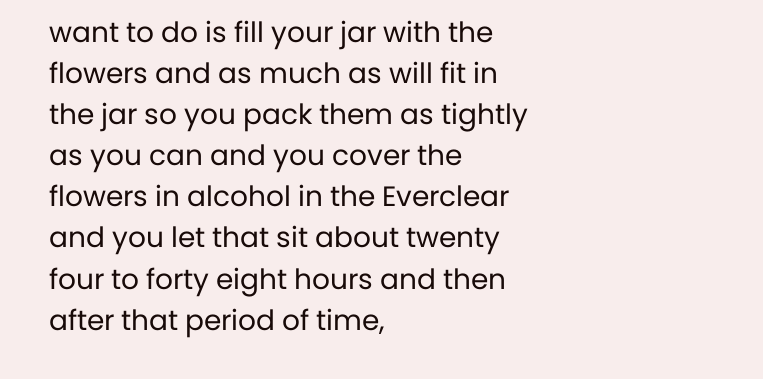want to do is fill your jar with the flowers and as much as will fit in the jar so you pack them as tightly as you can and you cover the flowers in alcohol in the Everclear and you let that sit about twenty four to forty eight hours and then after that period of time,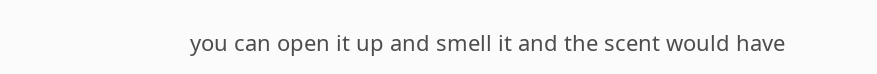you can open it up and smell it and the scent would have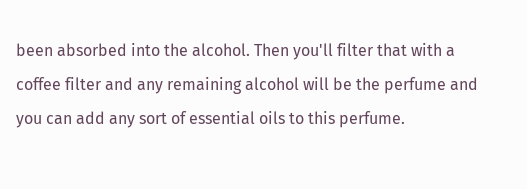been absorbed into the alcohol. Then you'll filter that with a coffee filter and any remaining alcohol will be the perfume and you can add any sort of essential oils to this perfume.